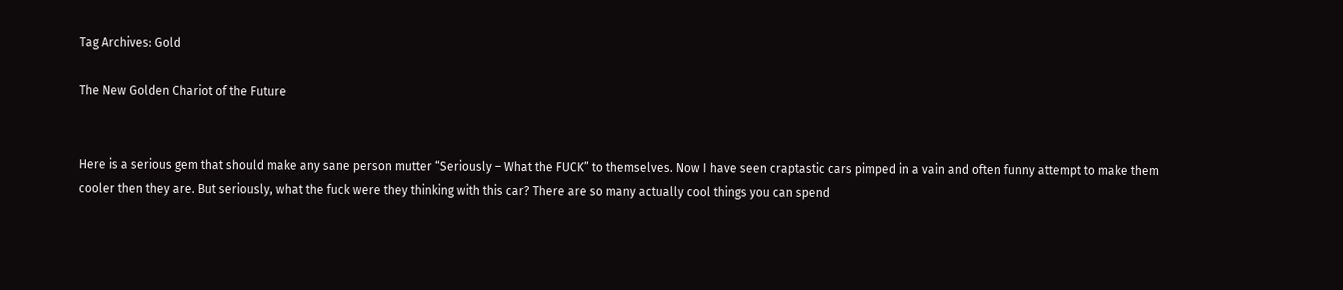Tag Archives: Gold

The New Golden Chariot of the Future


Here is a serious gem that should make any sane person mutter “Seriously – What the FUCK” to themselves. Now I have seen craptastic cars pimped in a vain and often funny attempt to make them cooler then they are. But seriously, what the fuck were they thinking with this car? There are so many actually cool things you can spend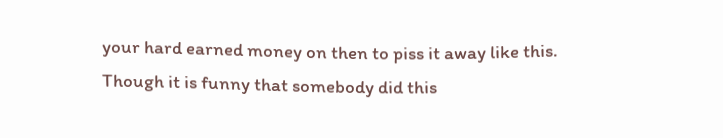your hard earned money on then to piss it away like this. Though it is funny that somebody did this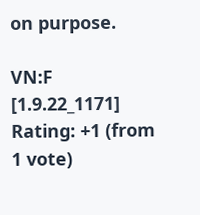on purpose.

VN:F [1.9.22_1171]
Rating: +1 (from 1 vote)